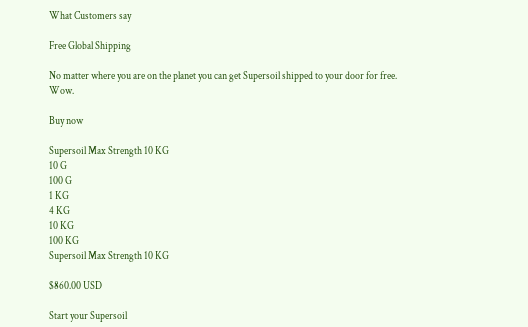What Customers say

Free Global Shipping

No matter where you are on the planet you can get Supersoil shipped to your door for free. Wow.

Buy now

Supersoil Max Strength 10 KG
10 G
100 G
1 KG
4 KG
10 KG
100 KG
Supersoil Max Strength 10 KG

$860.00 USD

Start your Supersoil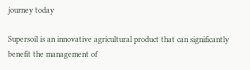journey today

Supersoil is an innovative agricultural product that can significantly benefit the management of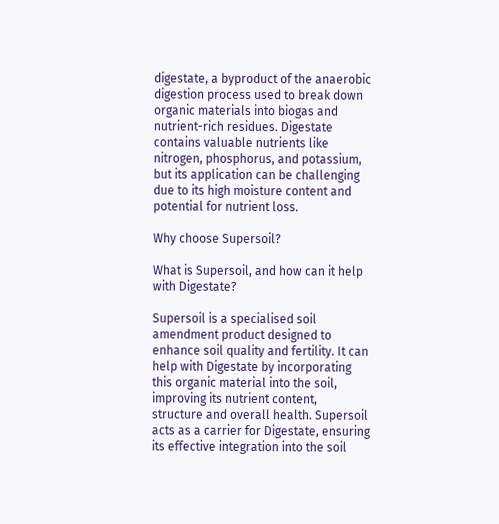digestate, a byproduct of the anaerobic digestion process used to break down organic materials into biogas and nutrient-rich residues. Digestate contains valuable nutrients like nitrogen, phosphorus, and potassium, but its application can be challenging due to its high moisture content and potential for nutrient loss.

Why choose Supersoil?

What is Supersoil, and how can it help with Digestate?

Supersoil is a specialised soil amendment product designed to enhance soil quality and fertility. It can help with Digestate by incorporating this organic material into the soil, improving its nutrient content, structure and overall health. Supersoil acts as a carrier for Digestate, ensuring its effective integration into the soil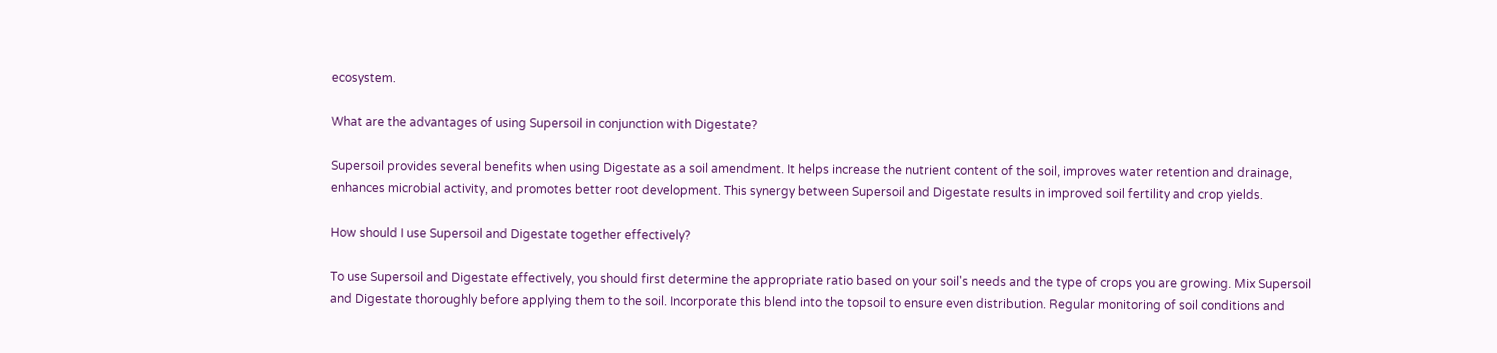ecosystem.

What are the advantages of using Supersoil in conjunction with Digestate?

Supersoil provides several benefits when using Digestate as a soil amendment. It helps increase the nutrient content of the soil, improves water retention and drainage, enhances microbial activity, and promotes better root development. This synergy between Supersoil and Digestate results in improved soil fertility and crop yields.

How should I use Supersoil and Digestate together effectively?

To use Supersoil and Digestate effectively, you should first determine the appropriate ratio based on your soil's needs and the type of crops you are growing. Mix Supersoil and Digestate thoroughly before applying them to the soil. Incorporate this blend into the topsoil to ensure even distribution. Regular monitoring of soil conditions and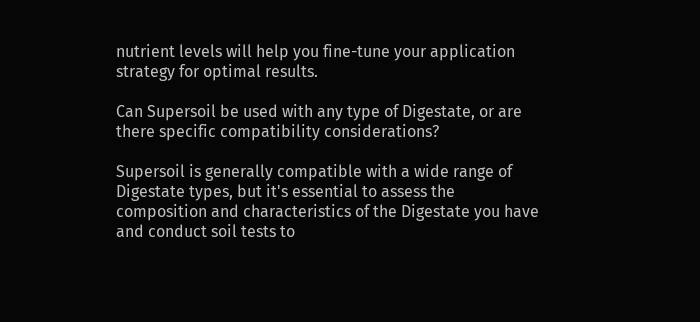nutrient levels will help you fine-tune your application strategy for optimal results.

Can Supersoil be used with any type of Digestate, or are there specific compatibility considerations?

Supersoil is generally compatible with a wide range of Digestate types, but it's essential to assess the composition and characteristics of the Digestate you have and conduct soil tests to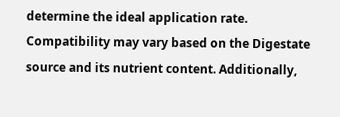determine the ideal application rate. Compatibility may vary based on the Digestate source and its nutrient content. Additionally,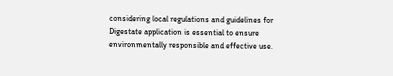considering local regulations and guidelines for Digestate application is essential to ensure environmentally responsible and effective use.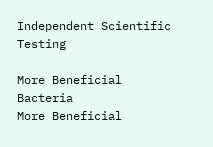Independent Scientific Testing

More Beneficial Bacteria
More Beneficial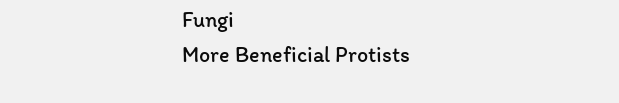Fungi
More Beneficial Protists